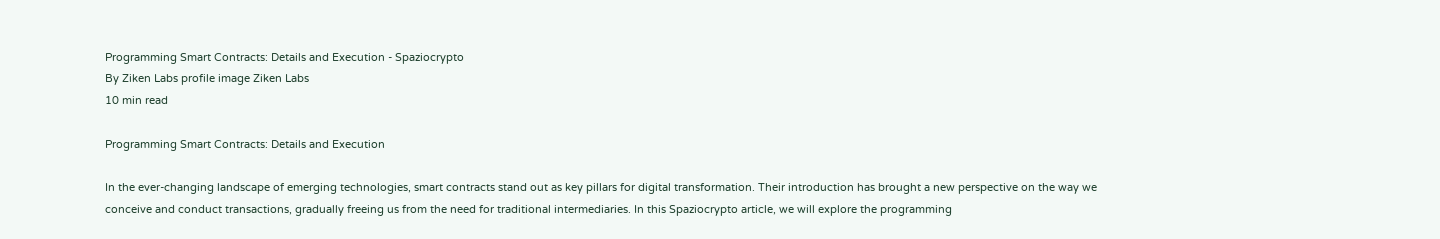Programming Smart Contracts: Details and Execution - Spaziocrypto
By Ziken Labs profile image Ziken Labs
10 min read

Programming Smart Contracts: Details and Execution

In the ever-changing landscape of emerging technologies, smart contracts stand out as key pillars for digital transformation. Their introduction has brought a new perspective on the way we conceive and conduct transactions, gradually freeing us from the need for traditional intermediaries. In this Spaziocrypto article, we will explore the programming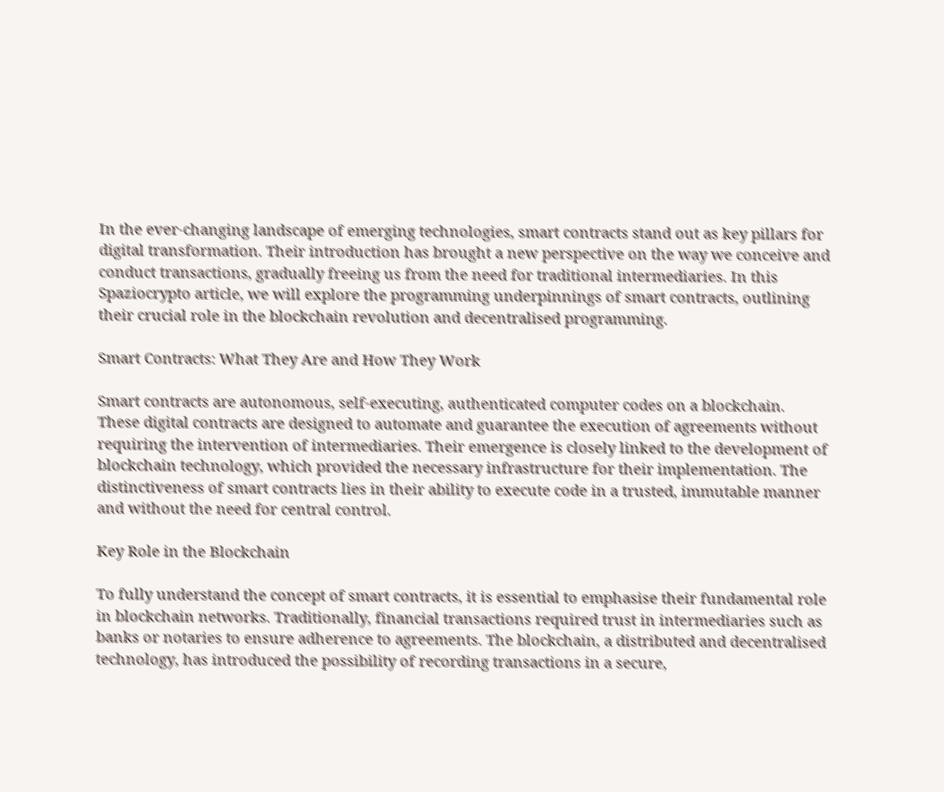In the ever-changing landscape of emerging technologies, smart contracts stand out as key pillars for digital transformation. Their introduction has brought a new perspective on the way we conceive and conduct transactions, gradually freeing us from the need for traditional intermediaries. In this Spaziocrypto article, we will explore the programming underpinnings of smart contracts, outlining their crucial role in the blockchain revolution and decentralised programming.

Smart Contracts: What They Are and How They Work

Smart contracts are autonomous, self-executing, authenticated computer codes on a blockchain. These digital contracts are designed to automate and guarantee the execution of agreements without requiring the intervention of intermediaries. Their emergence is closely linked to the development of blockchain technology, which provided the necessary infrastructure for their implementation. The distinctiveness of smart contracts lies in their ability to execute code in a trusted, immutable manner and without the need for central control.

Key Role in the Blockchain

To fully understand the concept of smart contracts, it is essential to emphasise their fundamental role in blockchain networks. Traditionally, financial transactions required trust in intermediaries such as banks or notaries to ensure adherence to agreements. The blockchain, a distributed and decentralised technology, has introduced the possibility of recording transactions in a secure,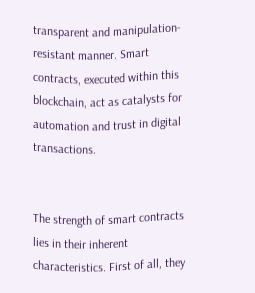transparent and manipulation-resistant manner. Smart contracts, executed within this blockchain, act as catalysts for automation and trust in digital transactions.


The strength of smart contracts lies in their inherent characteristics. First of all, they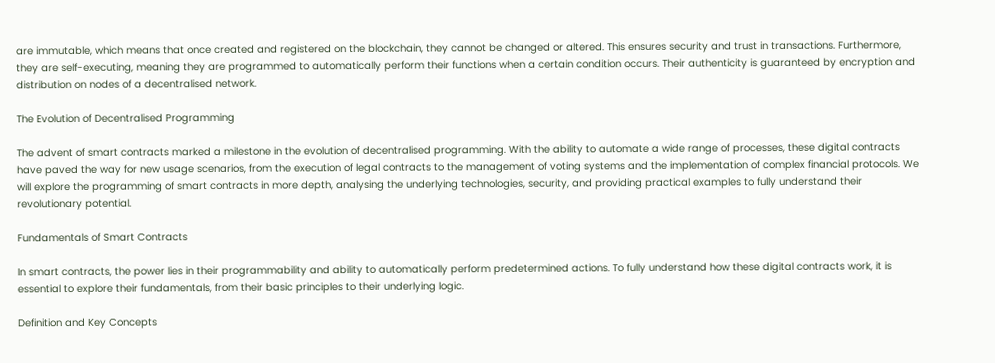are immutable, which means that once created and registered on the blockchain, they cannot be changed or altered. This ensures security and trust in transactions. Furthermore, they are self-executing, meaning they are programmed to automatically perform their functions when a certain condition occurs. Their authenticity is guaranteed by encryption and distribution on nodes of a decentralised network.

The Evolution of Decentralised Programming

The advent of smart contracts marked a milestone in the evolution of decentralised programming. With the ability to automate a wide range of processes, these digital contracts have paved the way for new usage scenarios, from the execution of legal contracts to the management of voting systems and the implementation of complex financial protocols. We will explore the programming of smart contracts in more depth, analysing the underlying technologies, security, and providing practical examples to fully understand their revolutionary potential.

Fundamentals of Smart Contracts

In smart contracts, the power lies in their programmability and ability to automatically perform predetermined actions. To fully understand how these digital contracts work, it is essential to explore their fundamentals, from their basic principles to their underlying logic.

Definition and Key Concepts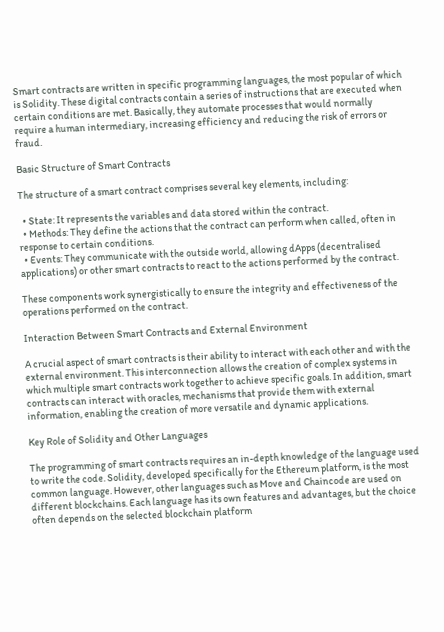Smart contracts are written in specific programming languages, the most popular of which is Solidity. These digital contracts contain a series of instructions that are executed when certain conditions are met. Basically, they automate processes that would normally require a human intermediary, increasing efficiency and reducing the risk of errors or fraud.

Basic Structure of Smart Contracts

The structure of a smart contract comprises several key elements, including:

  • State: It represents the variables and data stored within the contract.
  • Methods: They define the actions that the contract can perform when called, often in response to certain conditions.
  • Events: They communicate with the outside world, allowing dApps (decentralised applications) or other smart contracts to react to the actions performed by the contract.

These components work synergistically to ensure the integrity and effectiveness of the operations performed on the contract.

Interaction Between Smart Contracts and External Environment

A crucial aspect of smart contracts is their ability to interact with each other and with the external environment. This interconnection allows the creation of complex systems in which multiple smart contracts work together to achieve specific goals. In addition, smart contracts can interact with oracles, mechanisms that provide them with external information, enabling the creation of more versatile and dynamic applications.

Key Role of Solidity and Other Languages

The programming of smart contracts requires an in-depth knowledge of the language used to write the code. Solidity, developed specifically for the Ethereum platform, is the most common language. However, other languages such as Move and Chaincode are used on different blockchains. Each language has its own features and advantages, but the choice often depends on the selected blockchain platform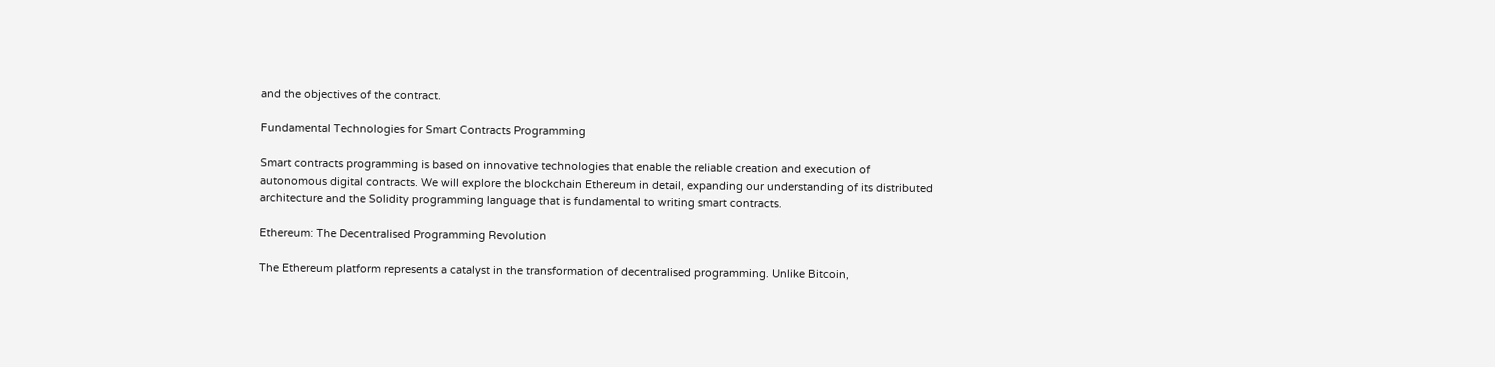and the objectives of the contract.

Fundamental Technologies for Smart Contracts Programming

Smart contracts programming is based on innovative technologies that enable the reliable creation and execution of autonomous digital contracts. We will explore the blockchain Ethereum in detail, expanding our understanding of its distributed architecture and the Solidity programming language that is fundamental to writing smart contracts.

Ethereum: The Decentralised Programming Revolution

The Ethereum platform represents a catalyst in the transformation of decentralised programming. Unlike Bitcoin,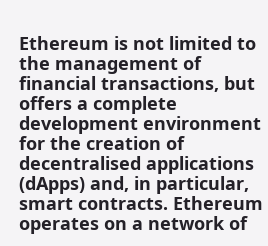Ethereum is not limited to the management of financial transactions, but offers a complete development environment for the creation of decentralised applications (dApps) and, in particular, smart contracts. Ethereum operates on a network of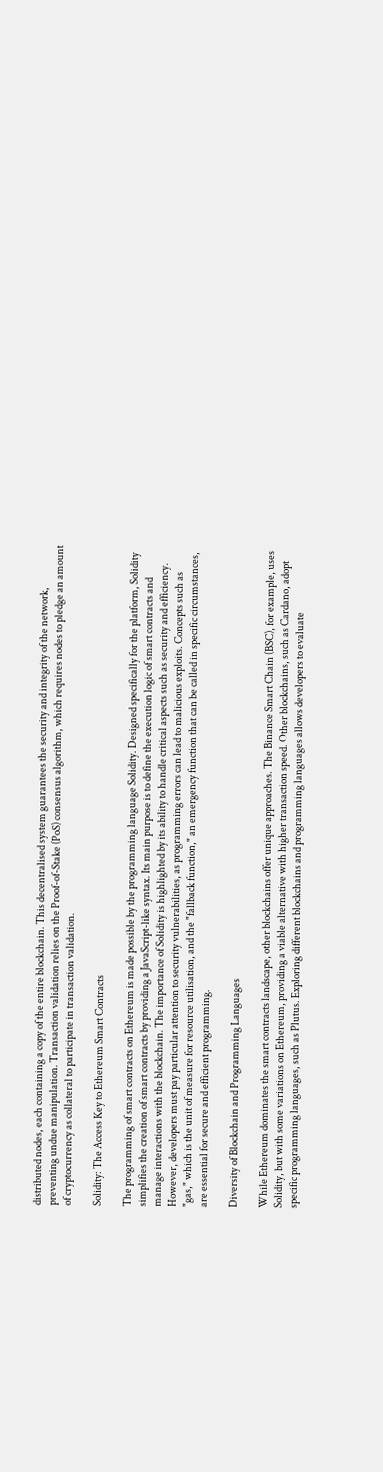distributed nodes, each containing a copy of the entire blockchain. This decentralised system guarantees the security and integrity of the network, preventing undue manipulation. Transaction validation relies on the Proof-of-Stake (PoS) consensus algorithm, which requires nodes to pledge an amount of cryptocurrency as collateral to participate in transaction validation.

Solidity: The Access Key to Ethereum Smart Contracts

The programming of smart contracts on Ethereum is made possible by the programming language Solidity. Designed specifically for the platform, Solidity simplifies the creation of smart contracts by providing a JavaScript-like syntax. Its main purpose is to define the execution logic of smart contracts and manage interactions with the blockchain. The importance of Solidity is highlighted by its ability to handle critical aspects such as security and efficiency. However, developers must pay particular attention to security vulnerabilities, as programming errors can lead to malicious exploits. Concepts such as "gas," which is the unit of measure for resource utilisation, and the "fallback function," an emergency function that can be called in specific circumstances, are essential for secure and efficient programming.

Diversity of Blockchain and Programming Languages

While Ethereum dominates the smart contracts landscape, other blockchains offer unique approaches. The Binance Smart Chain (BSC), for example, uses Solidity, but with some variations on Ethereum, providing a viable alternative with higher transaction speed. Other blockchains, such as Cardano, adopt specific programming languages, such as Plutus. Exploring different blockchains and programming languages allows developers to evaluate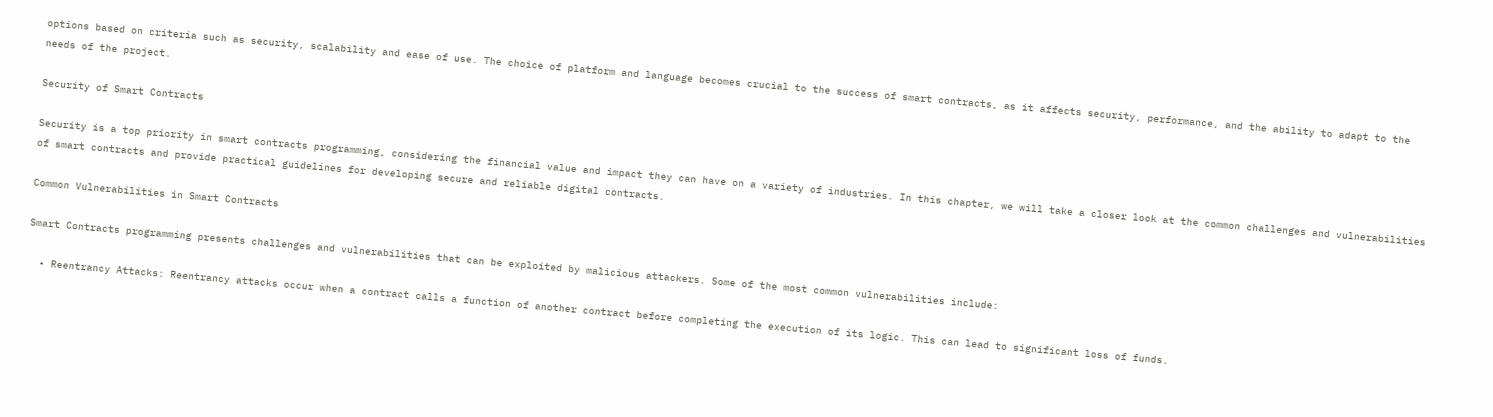options based on criteria such as security, scalability and ease of use. The choice of platform and language becomes crucial to the success of smart contracts, as it affects security, performance, and the ability to adapt to the needs of the project.

Security of Smart Contracts

Security is a top priority in smart contracts programming, considering the financial value and impact they can have on a variety of industries. In this chapter, we will take a closer look at the common challenges and vulnerabilities of smart contracts and provide practical guidelines for developing secure and reliable digital contracts.

Common Vulnerabilities in Smart Contracts

Smart Contracts programming presents challenges and vulnerabilities that can be exploited by malicious attackers. Some of the most common vulnerabilities include:

  • Reentrancy Attacks: Reentrancy attacks occur when a contract calls a function of another contract before completing the execution of its logic. This can lead to significant loss of funds.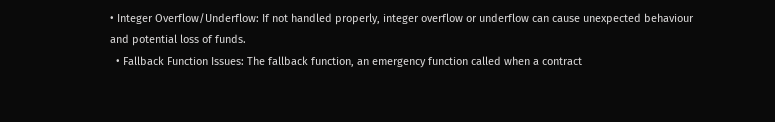• Integer Overflow/Underflow: If not handled properly, integer overflow or underflow can cause unexpected behaviour and potential loss of funds.
  • Fallback Function Issues: The fallback function, an emergency function called when a contract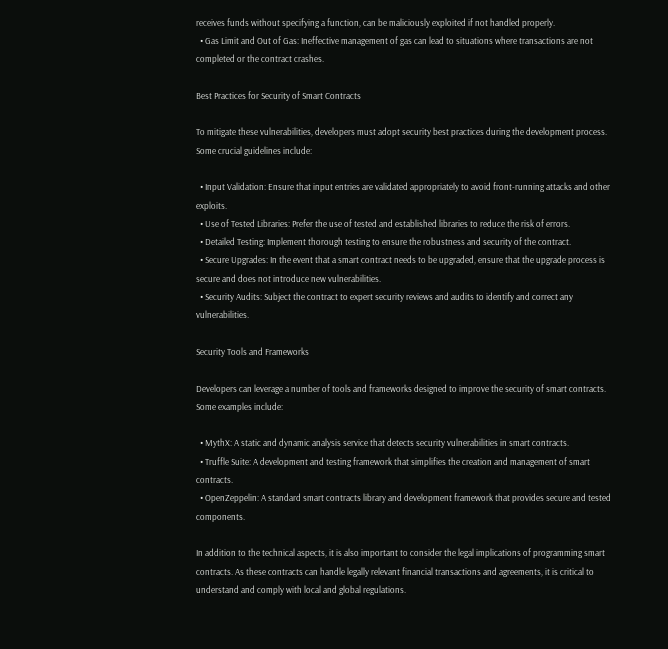receives funds without specifying a function, can be maliciously exploited if not handled properly.
  • Gas Limit and Out of Gas: Ineffective management of gas can lead to situations where transactions are not completed or the contract crashes.

Best Practices for Security of Smart Contracts

To mitigate these vulnerabilities, developers must adopt security best practices during the development process. Some crucial guidelines include:

  • Input Validation: Ensure that input entries are validated appropriately to avoid front-running attacks and other exploits.
  • Use of Tested Libraries: Prefer the use of tested and established libraries to reduce the risk of errors.
  • Detailed Testing: Implement thorough testing to ensure the robustness and security of the contract.
  • Secure Upgrades: In the event that a smart contract needs to be upgraded, ensure that the upgrade process is secure and does not introduce new vulnerabilities.
  • Security Audits: Subject the contract to expert security reviews and audits to identify and correct any vulnerabilities.

Security Tools and Frameworks

Developers can leverage a number of tools and frameworks designed to improve the security of smart contracts. Some examples include:

  • MythX: A static and dynamic analysis service that detects security vulnerabilities in smart contracts.
  • Truffle Suite: A development and testing framework that simplifies the creation and management of smart contracts.
  • OpenZeppelin: A standard smart contracts library and development framework that provides secure and tested components.

In addition to the technical aspects, it is also important to consider the legal implications of programming smart contracts. As these contracts can handle legally relevant financial transactions and agreements, it is critical to understand and comply with local and global regulations.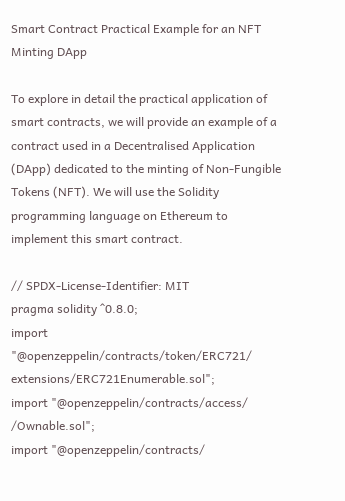Smart Contract Practical Example for an NFT Minting DApp

To explore in detail the practical application of smart contracts, we will provide an example of a contract used in a Decentralised Application (DApp) dedicated to the minting of Non-Fungible Tokens (NFT). We will use the Solidity programming language on Ethereum to implement this smart contract.

// SPDX-License-Identifier: MIT
pragma solidity ^0.8.0;
import "@openzeppelin/contracts/token/ERC721/ extensions/ERC721Enumerable.sol";
import "@openzeppelin/contracts/access/ /Ownable.sol";
import "@openzeppelin/contracts/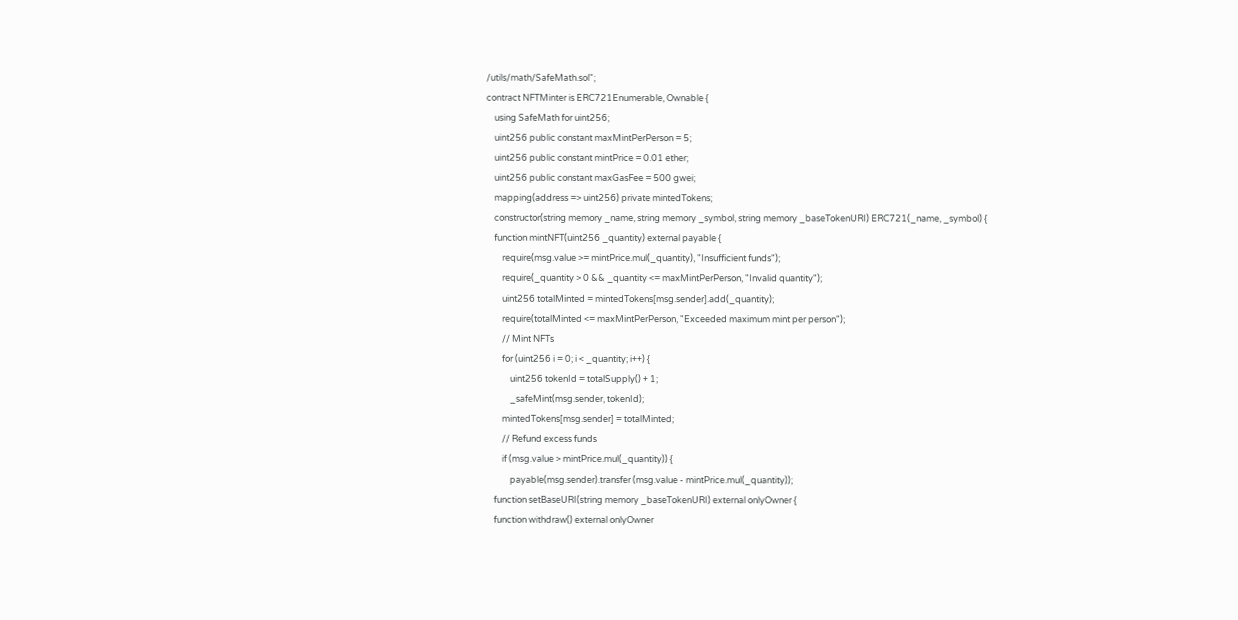/utils/math/SafeMath.sol";
contract NFTMinter is ERC721Enumerable, Ownable {
    using SafeMath for uint256;
    uint256 public constant maxMintPerPerson = 5;
    uint256 public constant mintPrice = 0.01 ether;
    uint256 public constant maxGasFee = 500 gwei;
    mapping(address => uint256) private mintedTokens;
    constructor(string memory _name, string memory _symbol, string memory _baseTokenURI) ERC721(_name, _symbol) {
    function mintNFT(uint256 _quantity) external payable {
        require(msg.value >= mintPrice.mul(_quantity), "Insufficient funds");
        require(_quantity > 0 && _quantity <= maxMintPerPerson, "Invalid quantity");
        uint256 totalMinted = mintedTokens[msg.sender].add(_quantity);
        require(totalMinted <= maxMintPerPerson, "Exceeded maximum mint per person");
        // Mint NFTs
        for (uint256 i = 0; i < _quantity; i++) {
            uint256 tokenId = totalSupply() + 1;
            _safeMint(msg.sender, tokenId);
        mintedTokens[msg.sender] = totalMinted;
        // Refund excess funds
        if (msg.value > mintPrice.mul(_quantity)) {
            payable(msg.sender).transfer (msg.value - mintPrice.mul(_quantity));
    function setBaseURI(string memory _baseTokenURI) external onlyOwner {
    function withdraw() external onlyOwner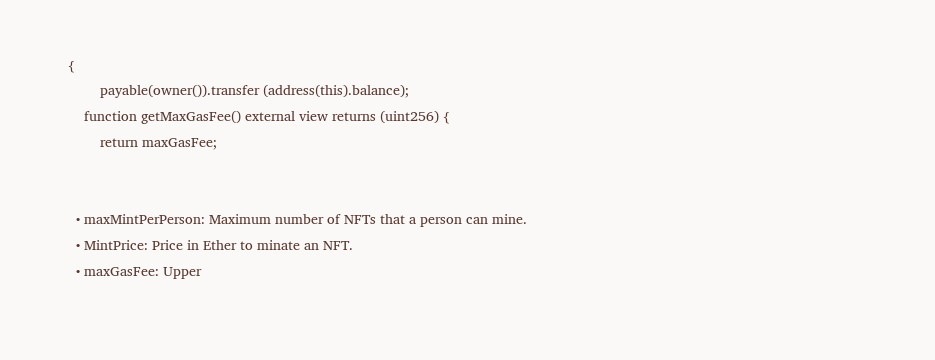{
        payable(owner()).transfer (address(this).balance);
    function getMaxGasFee() external view returns (uint256) {
        return maxGasFee;


  • maxMintPerPerson: Maximum number of NFTs that a person can mine.
  • MintPrice: Price in Ether to minate an NFT.
  • maxGasFee: Upper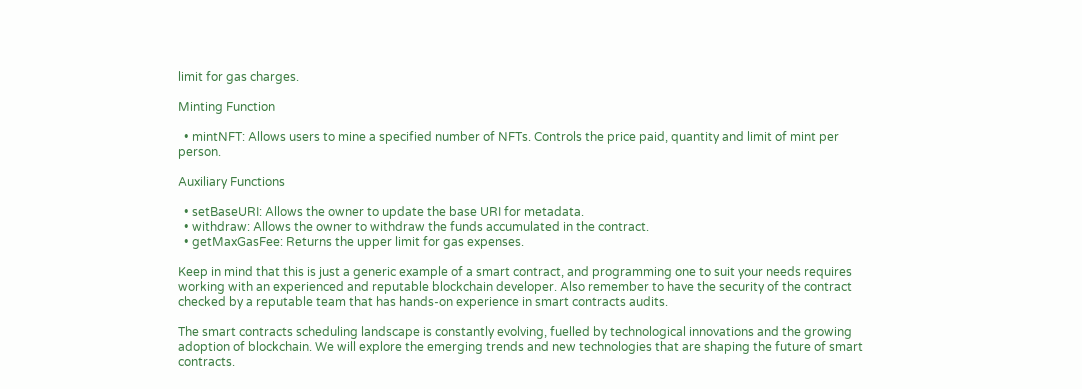limit for gas charges.

Minting Function

  • mintNFT: Allows users to mine a specified number of NFTs. Controls the price paid, quantity and limit of mint per person.

Auxiliary Functions

  • setBaseURI: Allows the owner to update the base URI for metadata.
  • withdraw: Allows the owner to withdraw the funds accumulated in the contract.
  • getMaxGasFee: Returns the upper limit for gas expenses.

Keep in mind that this is just a generic example of a smart contract, and programming one to suit your needs requires working with an experienced and reputable blockchain developer. Also remember to have the security of the contract checked by a reputable team that has hands-on experience in smart contracts audits.

The smart contracts scheduling landscape is constantly evolving, fuelled by technological innovations and the growing adoption of blockchain. We will explore the emerging trends and new technologies that are shaping the future of smart contracts.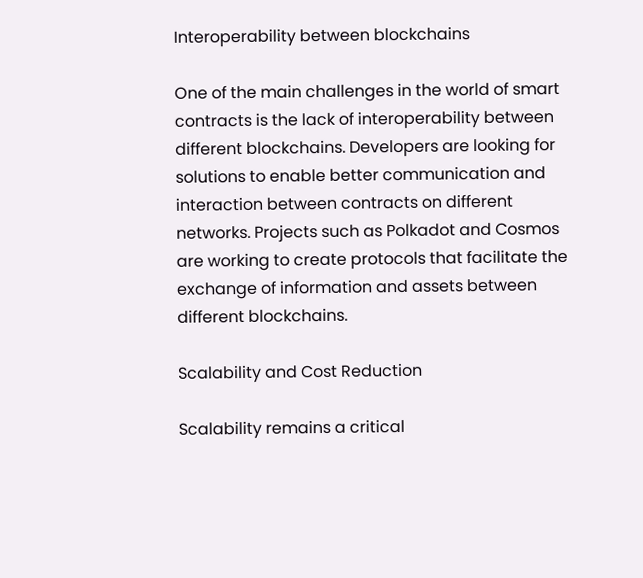Interoperability between blockchains

One of the main challenges in the world of smart contracts is the lack of interoperability between different blockchains. Developers are looking for solutions to enable better communication and interaction between contracts on different networks. Projects such as Polkadot and Cosmos are working to create protocols that facilitate the exchange of information and assets between different blockchains.

Scalability and Cost Reduction

Scalability remains a critical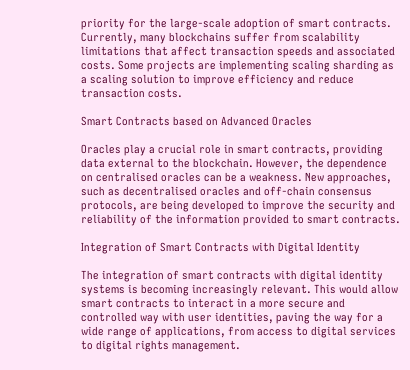priority for the large-scale adoption of smart contracts. Currently, many blockchains suffer from scalability limitations that affect transaction speeds and associated costs. Some projects are implementing scaling sharding as a scaling solution to improve efficiency and reduce transaction costs.

Smart Contracts based on Advanced Oracles

Oracles play a crucial role in smart contracts, providing data external to the blockchain. However, the dependence on centralised oracles can be a weakness. New approaches, such as decentralised oracles and off-chain consensus protocols, are being developed to improve the security and reliability of the information provided to smart contracts.

Integration of Smart Contracts with Digital Identity

The integration of smart contracts with digital identity systems is becoming increasingly relevant. This would allow smart contracts to interact in a more secure and controlled way with user identities, paving the way for a wide range of applications, from access to digital services to digital rights management.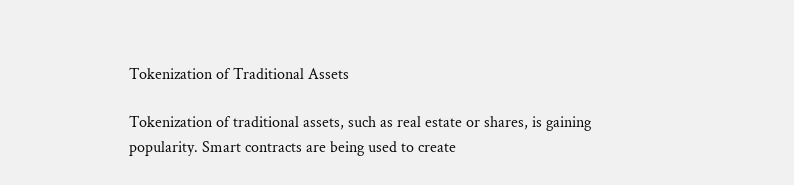Tokenization of Traditional Assets

Tokenization of traditional assets, such as real estate or shares, is gaining popularity. Smart contracts are being used to create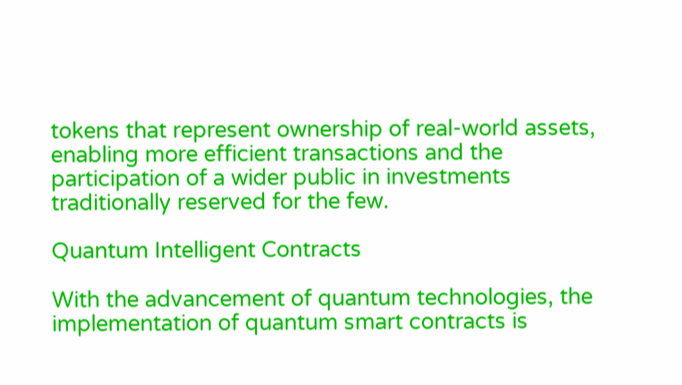tokens that represent ownership of real-world assets, enabling more efficient transactions and the participation of a wider public in investments traditionally reserved for the few.

Quantum Intelligent Contracts

With the advancement of quantum technologies, the implementation of quantum smart contracts is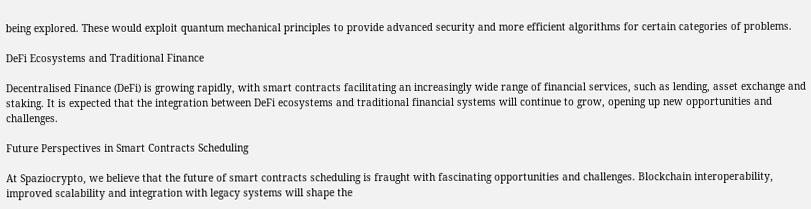being explored. These would exploit quantum mechanical principles to provide advanced security and more efficient algorithms for certain categories of problems.

DeFi Ecosystems and Traditional Finance

Decentralised Finance (DeFi) is growing rapidly, with smart contracts facilitating an increasingly wide range of financial services, such as lending, asset exchange and staking. It is expected that the integration between DeFi ecosystems and traditional financial systems will continue to grow, opening up new opportunities and challenges.

Future Perspectives in Smart Contracts Scheduling

At Spaziocrypto, we believe that the future of smart contracts scheduling is fraught with fascinating opportunities and challenges. Blockchain interoperability, improved scalability and integration with legacy systems will shape the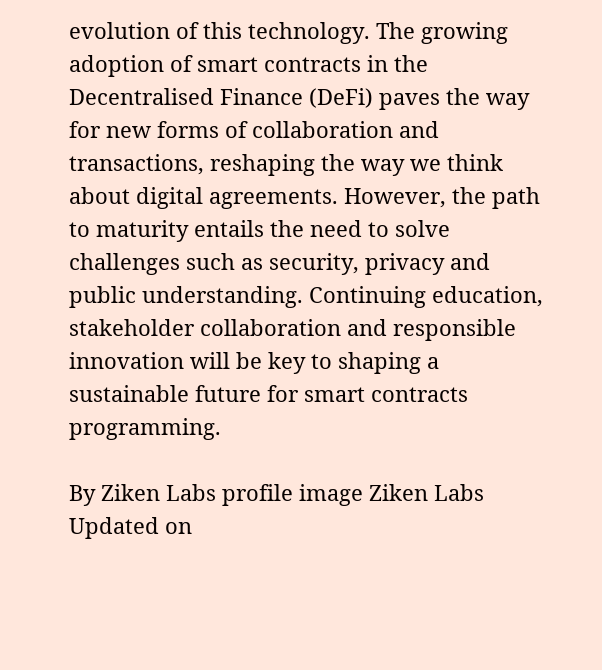evolution of this technology. The growing adoption of smart contracts in the Decentralised Finance (DeFi) paves the way for new forms of collaboration and transactions, reshaping the way we think about digital agreements. However, the path to maturity entails the need to solve challenges such as security, privacy and public understanding. Continuing education, stakeholder collaboration and responsible innovation will be key to shaping a sustainable future for smart contracts programming.

By Ziken Labs profile image Ziken Labs
Updated on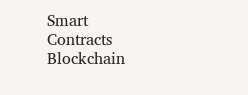Smart Contracts Blockchain